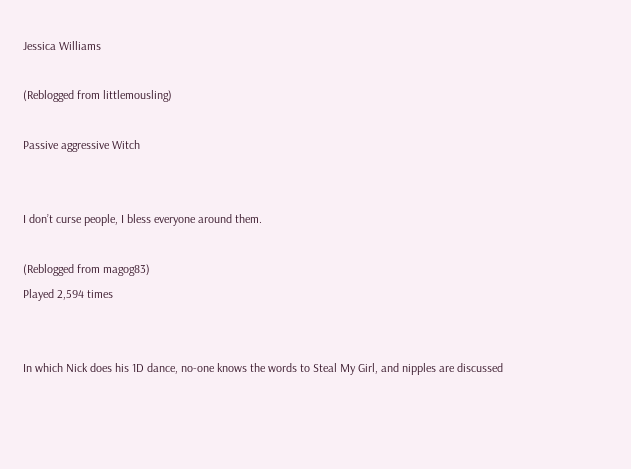Jessica Williams

(Reblogged from littlemousling)

Passive aggressive Witch


I don’t curse people, I bless everyone around them.

(Reblogged from magog83)
Played 2,594 times


In which Nick does his 1D dance, no-one knows the words to Steal My Girl, and nipples are discussed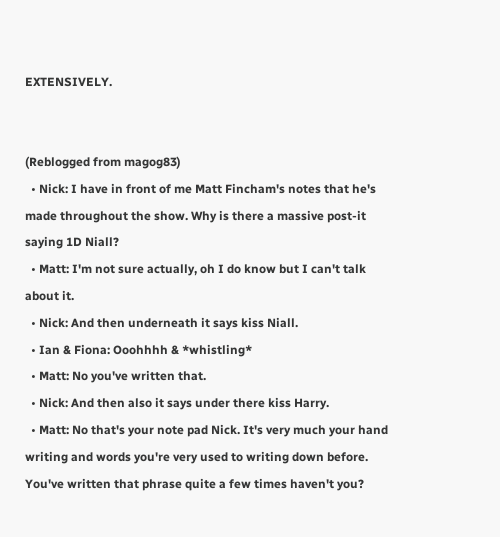EXTENSIVELY.


(Reblogged from magog83)
  • Nick: I have in front of me Matt Fincham's notes that he's made throughout the show. Why is there a massive post-it saying 1D Niall?
  • Matt: I'm not sure actually, oh I do know but I can't talk about it.
  • Nick: And then underneath it says kiss Niall.
  • Ian & Fiona: Ooohhhh & *whistling*
  • Matt: No you've written that.
  • Nick: And then also it says under there kiss Harry.
  • Matt: No that's your note pad Nick. It's very much your hand writing and words you're very used to writing down before. You've written that phrase quite a few times haven't you?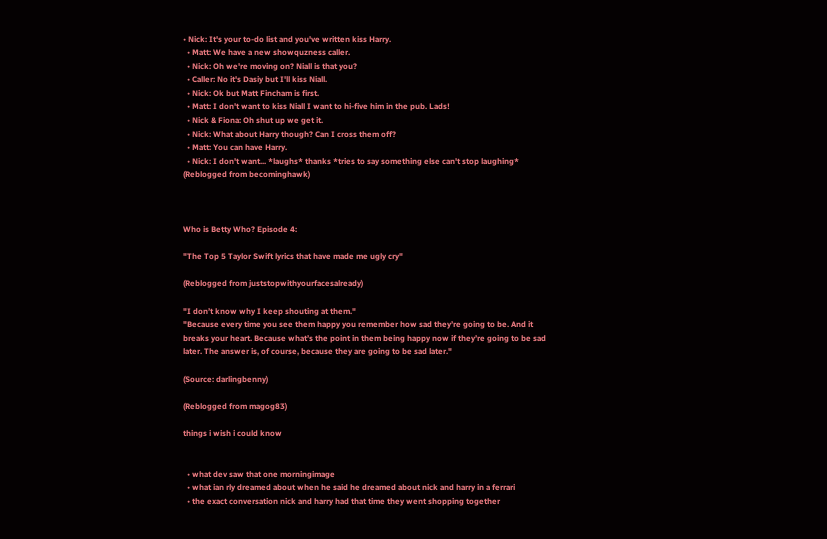• Nick: It's your to-do list and you've written kiss Harry.
  • Matt: We have a new showquzness caller.
  • Nick: Oh we're moving on? Niall is that you?
  • Caller: No it's Dasiy but I'll kiss Niall.
  • Nick: Ok but Matt Fincham is first.
  • Matt: I don't want to kiss Niall I want to hi-five him in the pub. Lads!
  • Nick & Fiona: Oh shut up we get it.
  • Nick: What about Harry though? Can I cross them off?
  • Matt: You can have Harry.
  • Nick: I don't want... *laughs* thanks *tries to say something else can't stop laughing*
(Reblogged from becominghawk)



Who is Betty Who? Episode 4:

"The Top 5 Taylor Swift lyrics that have made me ugly cry"

(Reblogged from juststopwithyourfacesalready)

"I don’t know why I keep shouting at them."
"Because every time you see them happy you remember how sad they’re going to be. And it breaks your heart. Because what’s the point in them being happy now if they’re going to be sad later. The answer is, of course, because they are going to be sad later."

(Source: darlingbenny)

(Reblogged from magog83)

things i wish i could know


  • what dev saw that one morningimage
  • what ian rly dreamed about when he said he dreamed about nick and harry in a ferrari
  • the exact conversation nick and harry had that time they went shopping together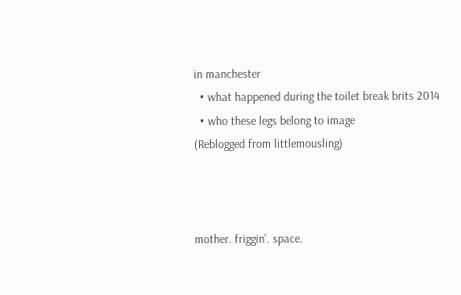in manchester
  • what happened during the toilet break brits 2014
  • who these legs belong to image
(Reblogged from littlemousling)



mother. friggin’. space.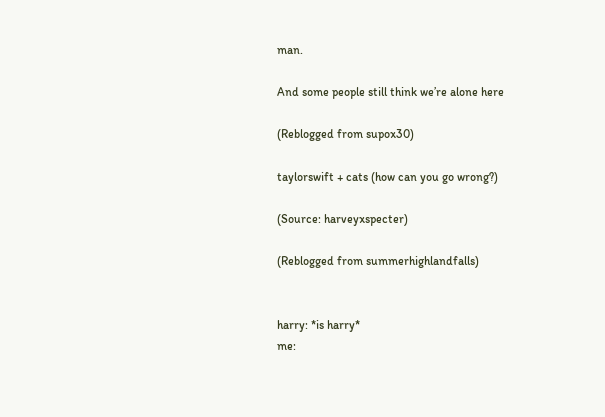man.

And some people still think we’re alone here

(Reblogged from supox30)

taylorswift + cats (how can you go wrong?)

(Source: harveyxspecter)

(Reblogged from summerhighlandfalls)


harry: *is harry*
me: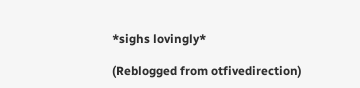*sighs lovingly*

(Reblogged from otfivedirection)